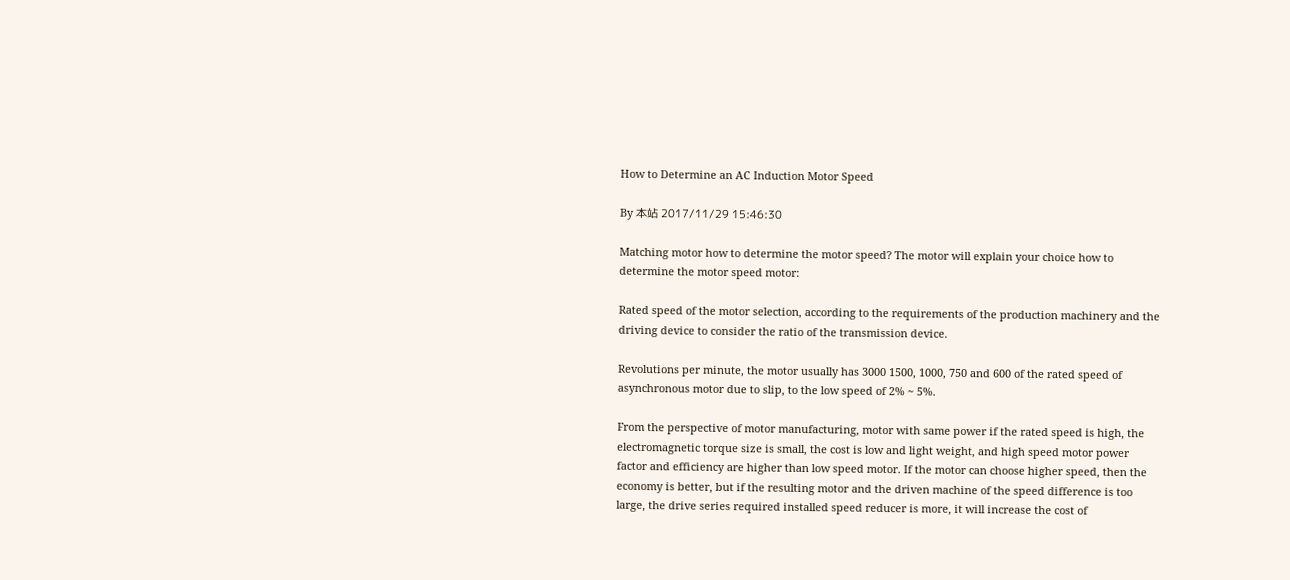How to Determine an AC Induction Motor Speed

By 本站 2017/11/29 15:46:30

Matching motor how to determine the motor speed? The motor will explain your choice how to determine the motor speed motor:

Rated speed of the motor selection, according to the requirements of the production machinery and the driving device to consider the ratio of the transmission device.

Revolutions per minute, the motor usually has 3000 1500, 1000, 750 and 600 of the rated speed of asynchronous motor due to slip, to the low speed of 2% ~ 5%.

From the perspective of motor manufacturing, motor with same power if the rated speed is high, the electromagnetic torque size is small, the cost is low and light weight, and high speed motor power factor and efficiency are higher than low speed motor. If the motor can choose higher speed, then the economy is better, but if the resulting motor and the driven machine of the speed difference is too large, the drive series required installed speed reducer is more, it will increase the cost of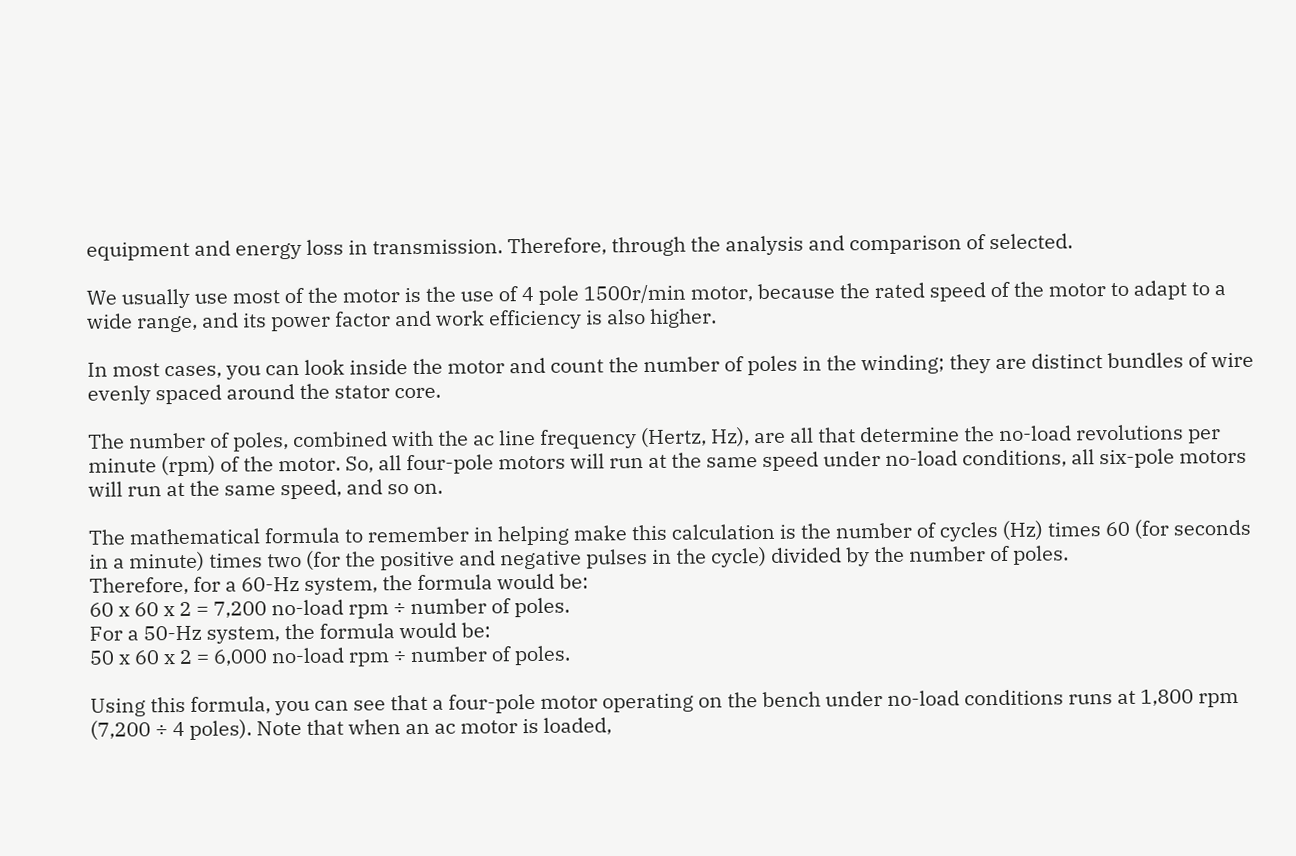equipment and energy loss in transmission. Therefore, through the analysis and comparison of selected.

We usually use most of the motor is the use of 4 pole 1500r/min motor, because the rated speed of the motor to adapt to a wide range, and its power factor and work efficiency is also higher.

In most cases, you can look inside the motor and count the number of poles in the winding; they are distinct bundles of wire evenly spaced around the stator core.

The number of poles, combined with the ac line frequency (Hertz, Hz), are all that determine the no-load revolutions per minute (rpm) of the motor. So, all four-pole motors will run at the same speed under no-load conditions, all six-pole motors will run at the same speed, and so on.

The mathematical formula to remember in helping make this calculation is the number of cycles (Hz) times 60 (for seconds in a minute) times two (for the positive and negative pulses in the cycle) divided by the number of poles.
Therefore, for a 60-Hz system, the formula would be:
60 x 60 x 2 = 7,200 no-load rpm ÷ number of poles.
For a 50-Hz system, the formula would be:
50 x 60 x 2 = 6,000 no-load rpm ÷ number of poles.

Using this formula, you can see that a four-pole motor operating on the bench under no-load conditions runs at 1,800 rpm (7,200 ÷ 4 poles). Note that when an ac motor is loaded,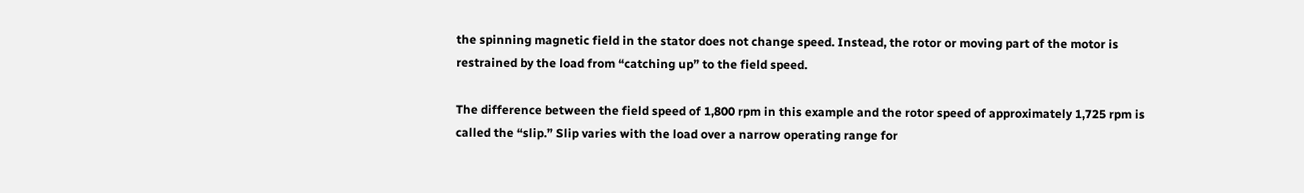the spinning magnetic field in the stator does not change speed. Instead, the rotor or moving part of the motor is restrained by the load from “catching up” to the field speed.

The difference between the field speed of 1,800 rpm in this example and the rotor speed of approximately 1,725 rpm is called the “slip.” Slip varies with the load over a narrow operating range for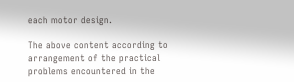each motor design.

The above content according to arrangement of the practical problems encountered in the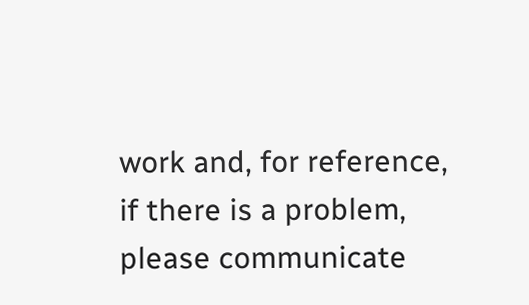work and, for reference, if there is a problem, please communicate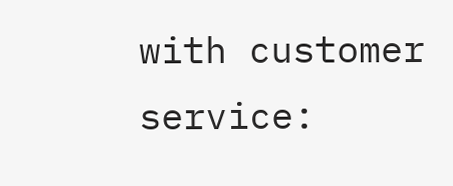with customer service: